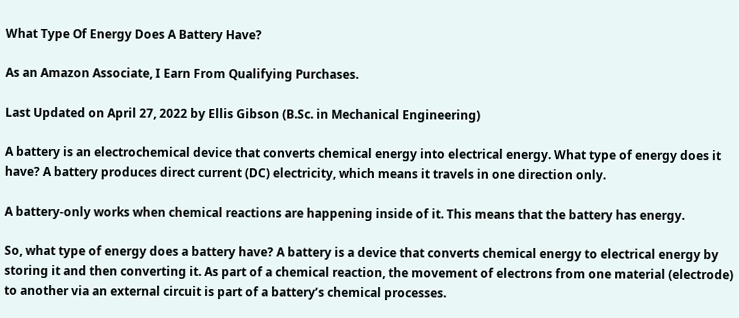What Type Of Energy Does A Battery Have?

As an Amazon Associate, I Earn From Qualifying Purchases.

Last Updated on April 27, 2022 by Ellis Gibson (B.Sc. in Mechanical Engineering)

A battery is an electrochemical device that converts chemical energy into electrical energy. What type of energy does it have? A battery produces direct current (DC) electricity, which means it travels in one direction only.

A battery-only works when chemical reactions are happening inside of it. This means that the battery has energy.

So, what type of energy does a battery have? A battery is a device that converts chemical energy to electrical energy by storing it and then converting it. As part of a chemical reaction, the movement of electrons from one material (electrode) to another via an external circuit is part of a battery’s chemical processes.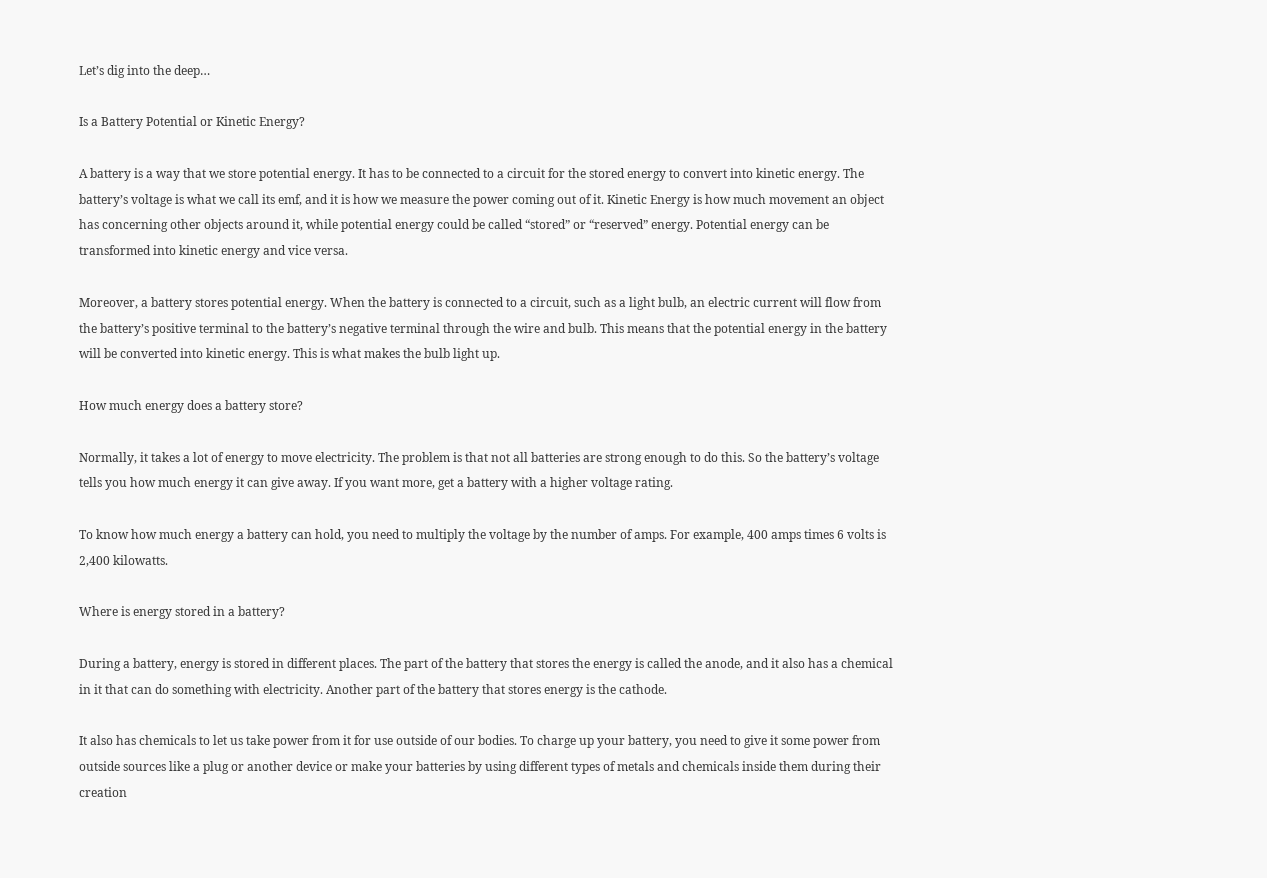Let’s dig into the deep…

Is a Battery Potential or Kinetic Energy?

A battery is a way that we store potential energy. It has to be connected to a circuit for the stored energy to convert into kinetic energy. The battery’s voltage is what we call its emf, and it is how we measure the power coming out of it. Kinetic Energy is how much movement an object has concerning other objects around it, while potential energy could be called “stored” or “reserved” energy. Potential energy can be transformed into kinetic energy and vice versa.

Moreover, a battery stores potential energy. When the battery is connected to a circuit, such as a light bulb, an electric current will flow from the battery’s positive terminal to the battery’s negative terminal through the wire and bulb. This means that the potential energy in the battery will be converted into kinetic energy. This is what makes the bulb light up.

How much energy does a battery store?

Normally, it takes a lot of energy to move electricity. The problem is that not all batteries are strong enough to do this. So the battery’s voltage tells you how much energy it can give away. If you want more, get a battery with a higher voltage rating.

To know how much energy a battery can hold, you need to multiply the voltage by the number of amps. For example, 400 amps times 6 volts is 2,400 kilowatts.

Where is energy stored in a battery?

During a battery, energy is stored in different places. The part of the battery that stores the energy is called the anode, and it also has a chemical in it that can do something with electricity. Another part of the battery that stores energy is the cathode.

It also has chemicals to let us take power from it for use outside of our bodies. To charge up your battery, you need to give it some power from outside sources like a plug or another device or make your batteries by using different types of metals and chemicals inside them during their creation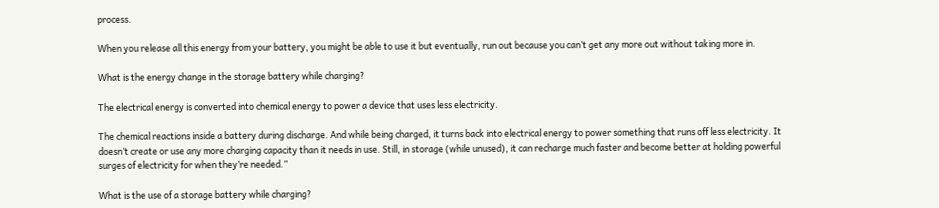process.

When you release all this energy from your battery, you might be able to use it but eventually, run out because you can’t get any more out without taking more in.

What is the energy change in the storage battery while charging?

The electrical energy is converted into chemical energy to power a device that uses less electricity.

The chemical reactions inside a battery during discharge. And while being charged, it turns back into electrical energy to power something that runs off less electricity. It doesn’t create or use any more charging capacity than it needs in use. Still, in storage (while unused), it can recharge much faster and become better at holding powerful surges of electricity for when they’re needed.”

What is the use of a storage battery while charging?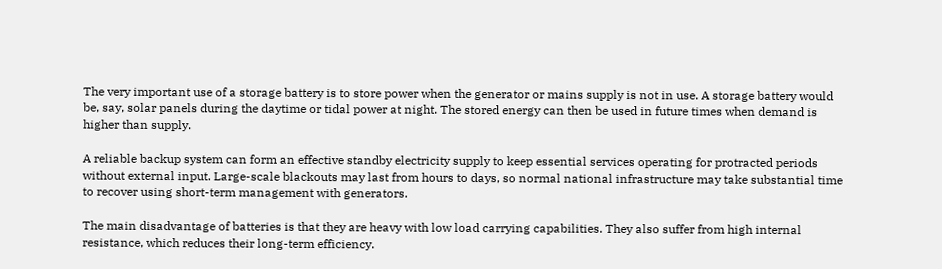The very important use of a storage battery is to store power when the generator or mains supply is not in use. A storage battery would be, say, solar panels during the daytime or tidal power at night. The stored energy can then be used in future times when demand is higher than supply.

A reliable backup system can form an effective standby electricity supply to keep essential services operating for protracted periods without external input. Large-scale blackouts may last from hours to days, so normal national infrastructure may take substantial time to recover using short-term management with generators.

The main disadvantage of batteries is that they are heavy with low load carrying capabilities. They also suffer from high internal resistance, which reduces their long-term efficiency.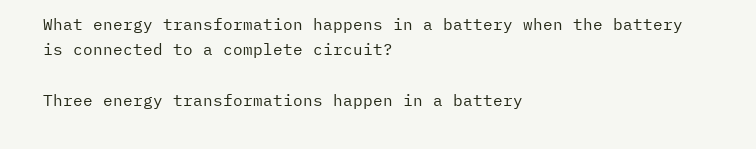What energy transformation happens in a battery when the battery is connected to a complete circuit?

Three energy transformations happen in a battery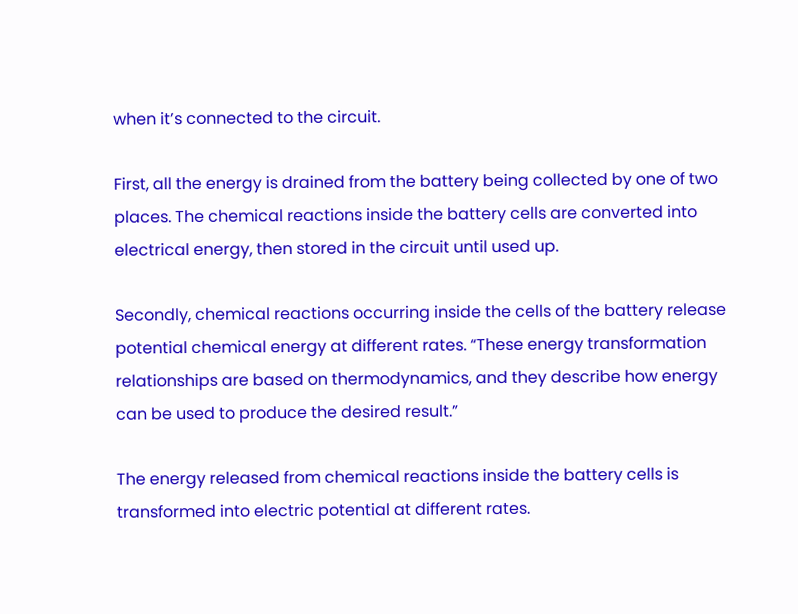when it’s connected to the circuit.

First, all the energy is drained from the battery being collected by one of two places. The chemical reactions inside the battery cells are converted into electrical energy, then stored in the circuit until used up.

Secondly, chemical reactions occurring inside the cells of the battery release potential chemical energy at different rates. “These energy transformation relationships are based on thermodynamics, and they describe how energy can be used to produce the desired result.”

The energy released from chemical reactions inside the battery cells is transformed into electric potential at different rates.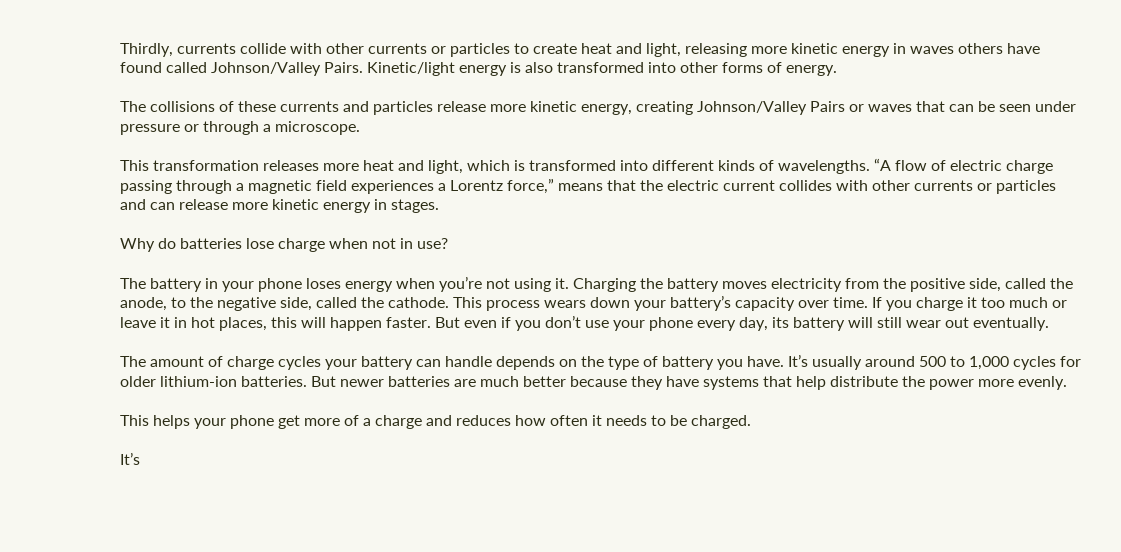Thirdly, currents collide with other currents or particles to create heat and light, releasing more kinetic energy in waves others have found called Johnson/Valley Pairs. Kinetic/light energy is also transformed into other forms of energy.

The collisions of these currents and particles release more kinetic energy, creating Johnson/Valley Pairs or waves that can be seen under pressure or through a microscope.

This transformation releases more heat and light, which is transformed into different kinds of wavelengths. “A flow of electric charge passing through a magnetic field experiences a Lorentz force,” means that the electric current collides with other currents or particles and can release more kinetic energy in stages.

Why do batteries lose charge when not in use?

The battery in your phone loses energy when you’re not using it. Charging the battery moves electricity from the positive side, called the anode, to the negative side, called the cathode. This process wears down your battery’s capacity over time. If you charge it too much or leave it in hot places, this will happen faster. But even if you don’t use your phone every day, its battery will still wear out eventually.

The amount of charge cycles your battery can handle depends on the type of battery you have. It’s usually around 500 to 1,000 cycles for older lithium-ion batteries. But newer batteries are much better because they have systems that help distribute the power more evenly.

This helps your phone get more of a charge and reduces how often it needs to be charged.

It’s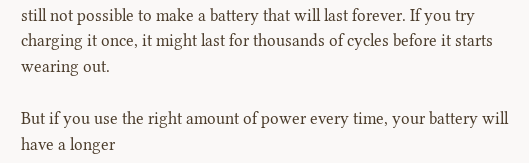still not possible to make a battery that will last forever. If you try charging it once, it might last for thousands of cycles before it starts wearing out.

But if you use the right amount of power every time, your battery will have a longer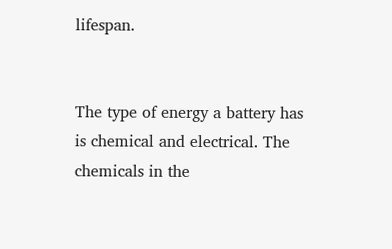lifespan.


The type of energy a battery has is chemical and electrical. The chemicals in the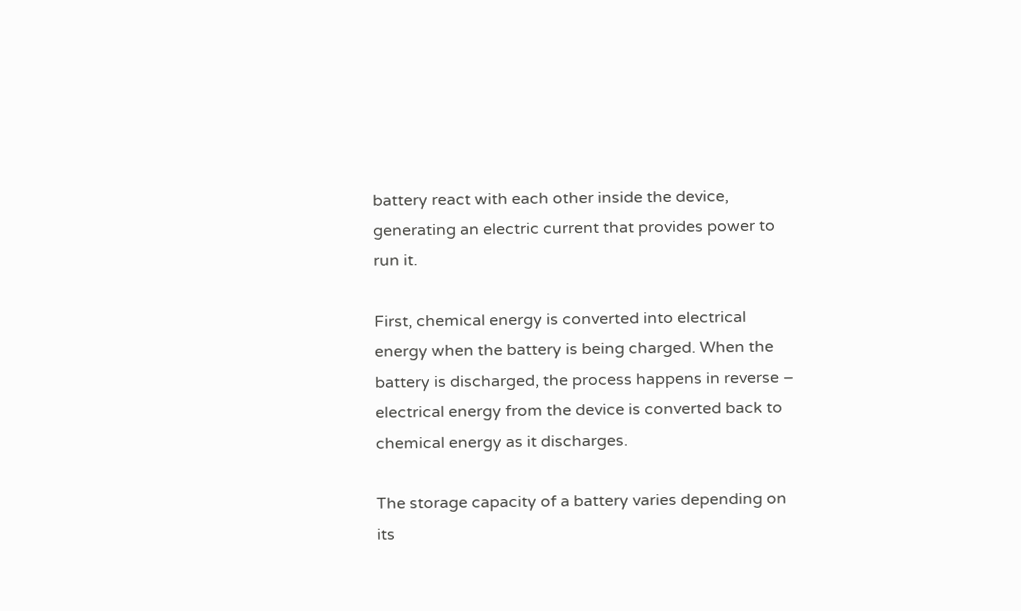battery react with each other inside the device, generating an electric current that provides power to run it.

First, chemical energy is converted into electrical energy when the battery is being charged. When the battery is discharged, the process happens in reverse – electrical energy from the device is converted back to chemical energy as it discharges.

The storage capacity of a battery varies depending on its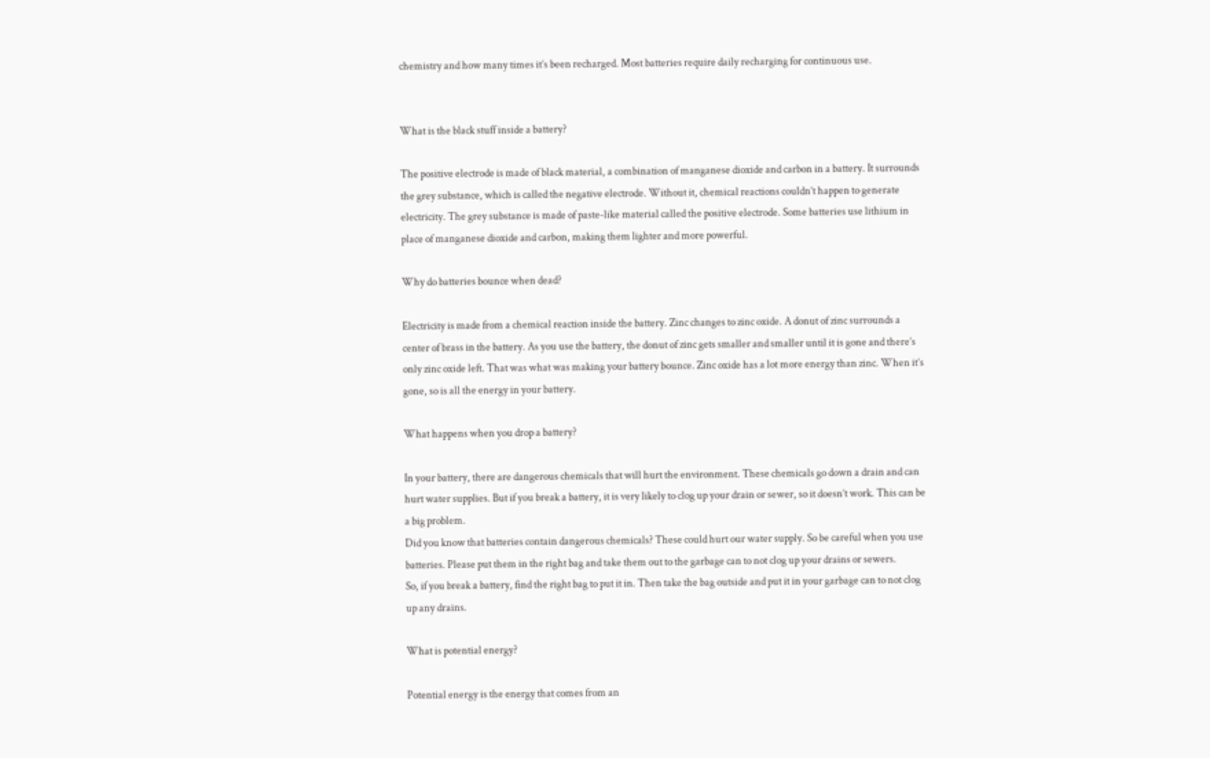chemistry and how many times it’s been recharged. Most batteries require daily recharging for continuous use.


What is the black stuff inside a battery?

The positive electrode is made of black material, a combination of manganese dioxide and carbon in a battery. It surrounds the grey substance, which is called the negative electrode. Without it, chemical reactions couldn’t happen to generate electricity. The grey substance is made of paste-like material called the positive electrode. Some batteries use lithium in place of manganese dioxide and carbon, making them lighter and more powerful.

Why do batteries bounce when dead?

Electricity is made from a chemical reaction inside the battery. Zinc changes to zinc oxide. A donut of zinc surrounds a center of brass in the battery. As you use the battery, the donut of zinc gets smaller and smaller until it is gone and there’s only zinc oxide left. That was what was making your battery bounce. Zinc oxide has a lot more energy than zinc. When it’s gone, so is all the energy in your battery.

What happens when you drop a battery?

In your battery, there are dangerous chemicals that will hurt the environment. These chemicals go down a drain and can hurt water supplies. But if you break a battery, it is very likely to clog up your drain or sewer, so it doesn’t work. This can be a big problem.
Did you know that batteries contain dangerous chemicals? These could hurt our water supply. So be careful when you use batteries. Please put them in the right bag and take them out to the garbage can to not clog up your drains or sewers.
So, if you break a battery, find the right bag to put it in. Then take the bag outside and put it in your garbage can to not clog up any drains.

What is potential energy?

Potential energy is the energy that comes from an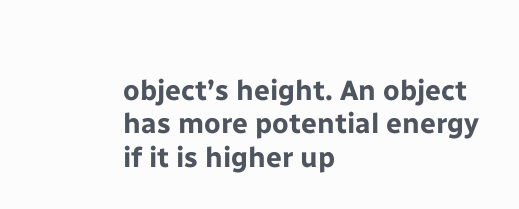object’s height. An object has more potential energy if it is higher up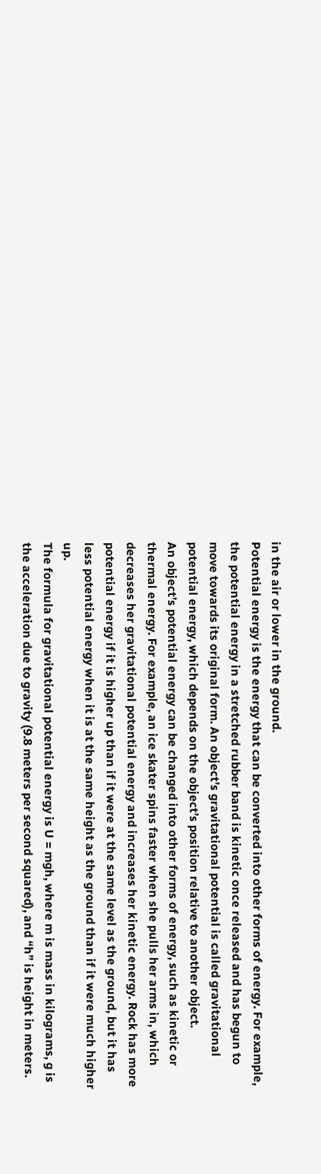in the air or lower in the ground.
Potential energy is the energy that can be converted into other forms of energy. For example, the potential energy in a stretched rubber band is kinetic once released and has begun to move towards its original form. An object’s gravitational potential is called gravitational potential energy, which depends on the object’s position relative to another object.
An object’s potential energy can be changed into other forms of energy, such as kinetic or thermal energy. For example, an ice skater spins faster when she pulls her arms in, which decreases her gravitational potential energy and increases her kinetic energy. Rock has more potential energy if it is higher up than if it were at the same level as the ground, but it has less potential energy when it is at the same height as the ground than if it were much higher up.
The formula for gravitational potential energy is U = mgh, where m is mass in kilograms, g is the acceleration due to gravity (9.8 meters per second squared), and “h” is height in meters.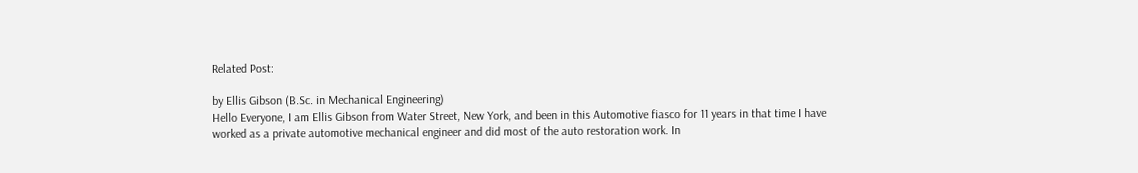Related Post:

by Ellis Gibson (B.Sc. in Mechanical Engineering)
Hello Everyone, I am Ellis Gibson from Water Street, New York, and been in this Automotive fiasco for 11 years in that time I have worked as a private automotive mechanical engineer and did most of the auto restoration work. In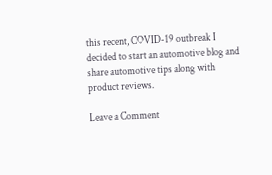this recent, COVID-19 outbreak I decided to start an automotive blog and share automotive tips along with product reviews.

Leave a Comment